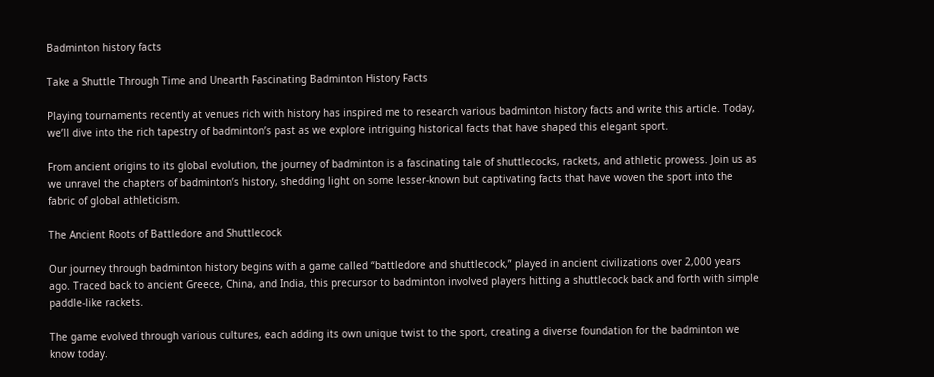Badminton history facts

Take a Shuttle Through Time and Unearth Fascinating Badminton History Facts

Playing tournaments recently at venues rich with history has inspired me to research various badminton history facts and write this article. Today, we’ll dive into the rich tapestry of badminton’s past as we explore intriguing historical facts that have shaped this elegant sport.

From ancient origins to its global evolution, the journey of badminton is a fascinating tale of shuttlecocks, rackets, and athletic prowess. Join us as we unravel the chapters of badminton’s history, shedding light on some lesser-known but captivating facts that have woven the sport into the fabric of global athleticism.

The Ancient Roots of Battledore and Shuttlecock

Our journey through badminton history begins with a game called “battledore and shuttlecock,” played in ancient civilizations over 2,000 years ago. Traced back to ancient Greece, China, and India, this precursor to badminton involved players hitting a shuttlecock back and forth with simple paddle-like rackets.

The game evolved through various cultures, each adding its own unique twist to the sport, creating a diverse foundation for the badminton we know today.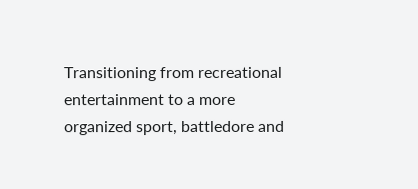Transitioning from recreational entertainment to a more organized sport, battledore and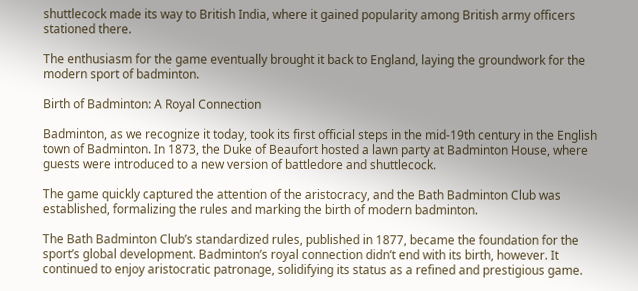shuttlecock made its way to British India, where it gained popularity among British army officers stationed there.

The enthusiasm for the game eventually brought it back to England, laying the groundwork for the modern sport of badminton.

Birth of Badminton: A Royal Connection

Badminton, as we recognize it today, took its first official steps in the mid-19th century in the English town of Badminton. In 1873, the Duke of Beaufort hosted a lawn party at Badminton House, where guests were introduced to a new version of battledore and shuttlecock.

The game quickly captured the attention of the aristocracy, and the Bath Badminton Club was established, formalizing the rules and marking the birth of modern badminton.

The Bath Badminton Club’s standardized rules, published in 1877, became the foundation for the sport’s global development. Badminton’s royal connection didn’t end with its birth, however. It continued to enjoy aristocratic patronage, solidifying its status as a refined and prestigious game.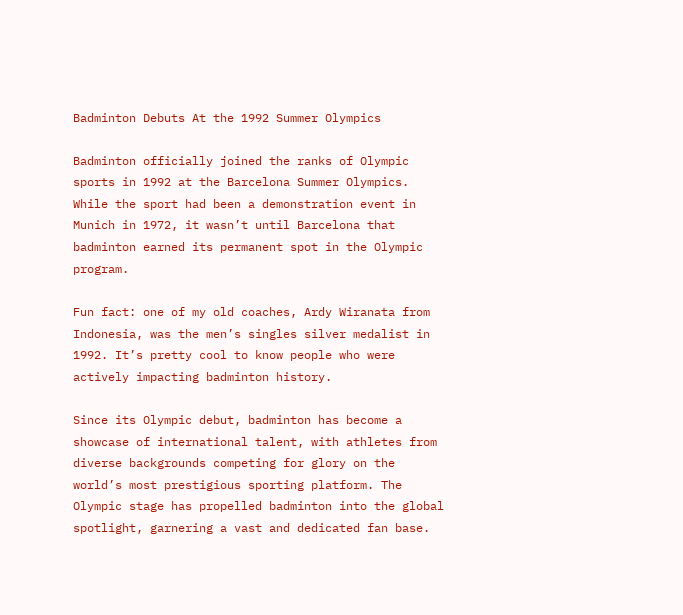Badminton Debuts At the 1992 Summer Olympics

Badminton officially joined the ranks of Olympic sports in 1992 at the Barcelona Summer Olympics. While the sport had been a demonstration event in Munich in 1972, it wasn’t until Barcelona that badminton earned its permanent spot in the Olympic program.

Fun fact: one of my old coaches, Ardy Wiranata from Indonesia, was the men’s singles silver medalist in 1992. It’s pretty cool to know people who were actively impacting badminton history.

Since its Olympic debut, badminton has become a showcase of international talent, with athletes from diverse backgrounds competing for glory on the world’s most prestigious sporting platform. The Olympic stage has propelled badminton into the global spotlight, garnering a vast and dedicated fan base.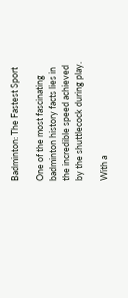Badminton: The Fastest Sport

One of the most fascinating badminton history facts lies in the incredible speed achieved by the shuttlecock during play.

With a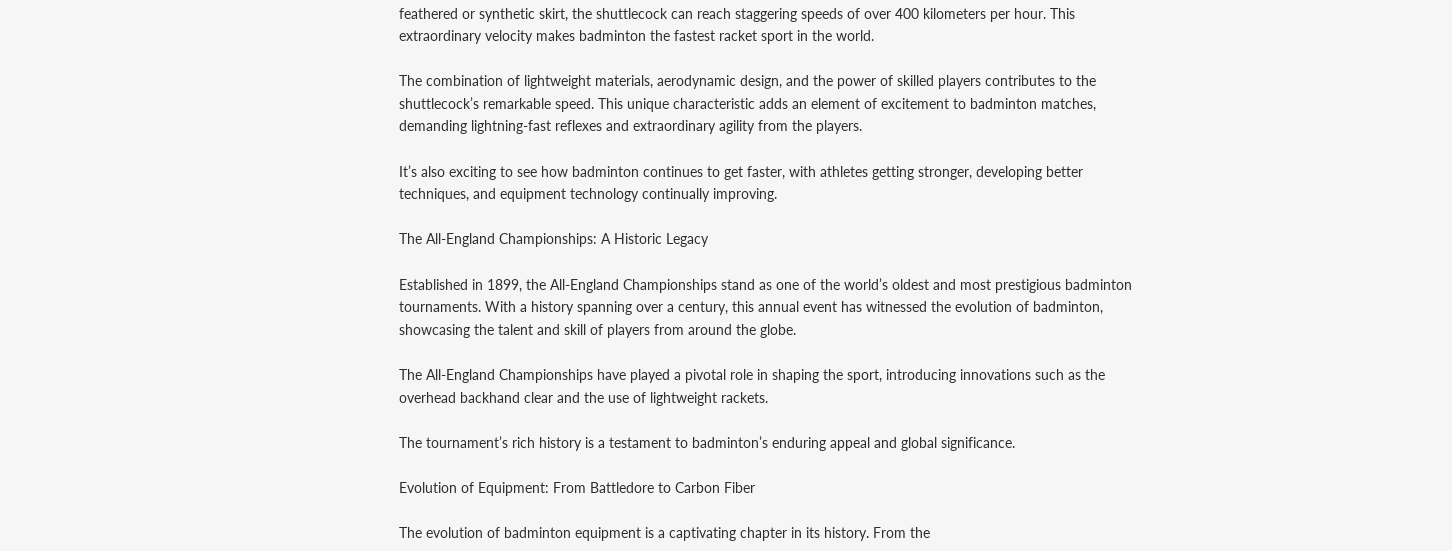feathered or synthetic skirt, the shuttlecock can reach staggering speeds of over 400 kilometers per hour. This extraordinary velocity makes badminton the fastest racket sport in the world.

The combination of lightweight materials, aerodynamic design, and the power of skilled players contributes to the shuttlecock’s remarkable speed. This unique characteristic adds an element of excitement to badminton matches, demanding lightning-fast reflexes and extraordinary agility from the players.

It’s also exciting to see how badminton continues to get faster, with athletes getting stronger, developing better techniques, and equipment technology continually improving.

The All-England Championships: A Historic Legacy

Established in 1899, the All-England Championships stand as one of the world’s oldest and most prestigious badminton tournaments. With a history spanning over a century, this annual event has witnessed the evolution of badminton, showcasing the talent and skill of players from around the globe.

The All-England Championships have played a pivotal role in shaping the sport, introducing innovations such as the overhead backhand clear and the use of lightweight rackets.

The tournament’s rich history is a testament to badminton’s enduring appeal and global significance.

Evolution of Equipment: From Battledore to Carbon Fiber

The evolution of badminton equipment is a captivating chapter in its history. From the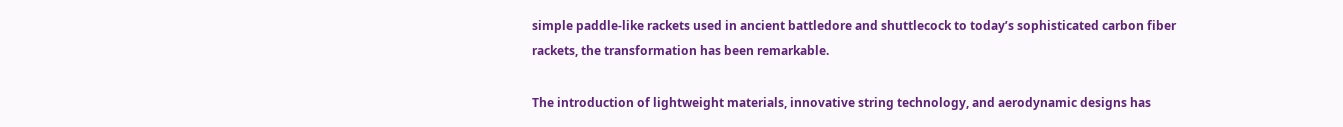simple paddle-like rackets used in ancient battledore and shuttlecock to today’s sophisticated carbon fiber rackets, the transformation has been remarkable.

The introduction of lightweight materials, innovative string technology, and aerodynamic designs has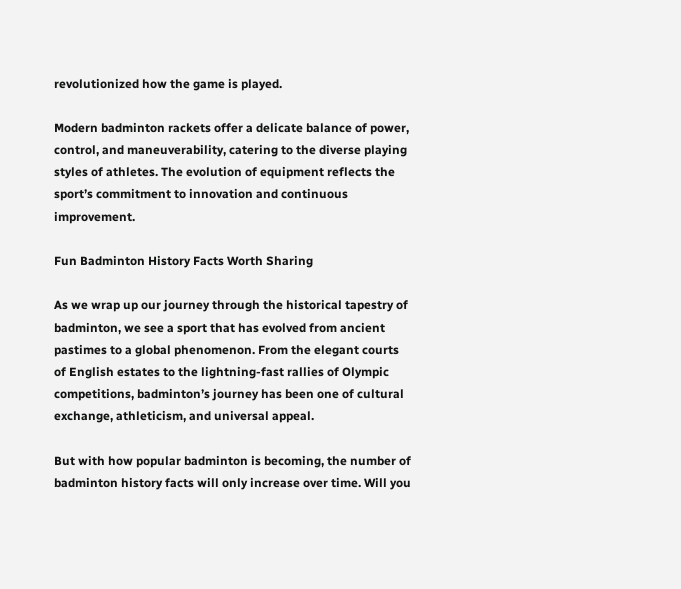revolutionized how the game is played.

Modern badminton rackets offer a delicate balance of power, control, and maneuverability, catering to the diverse playing styles of athletes. The evolution of equipment reflects the sport’s commitment to innovation and continuous improvement.

Fun Badminton History Facts Worth Sharing

As we wrap up our journey through the historical tapestry of badminton, we see a sport that has evolved from ancient pastimes to a global phenomenon. From the elegant courts of English estates to the lightning-fast rallies of Olympic competitions, badminton’s journey has been one of cultural exchange, athleticism, and universal appeal.

But with how popular badminton is becoming, the number of badminton history facts will only increase over time. Will you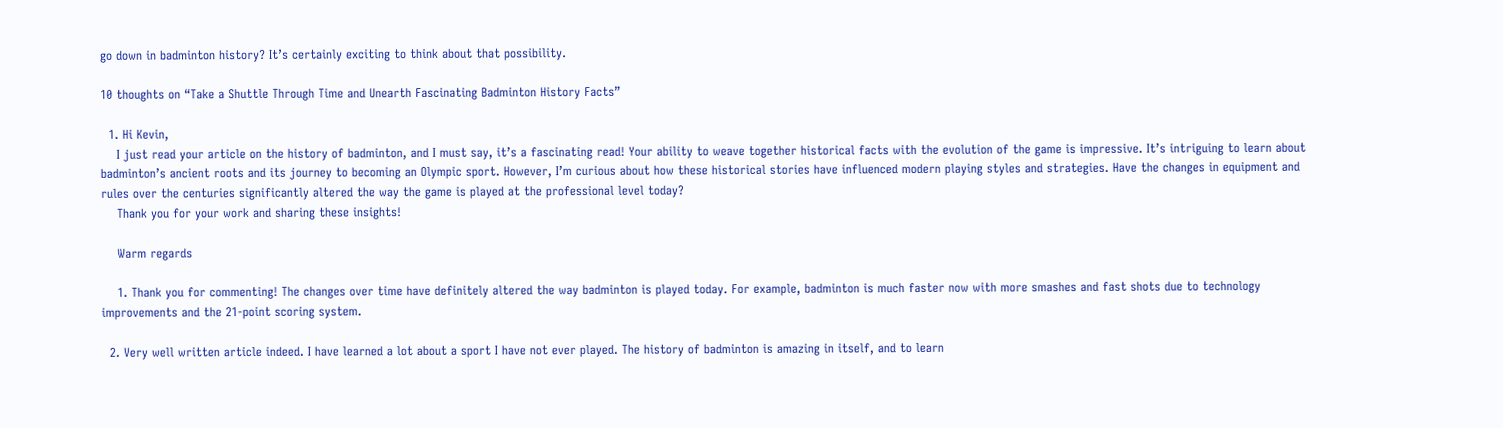go down in badminton history? It’s certainly exciting to think about that possibility.

10 thoughts on “Take a Shuttle Through Time and Unearth Fascinating Badminton History Facts”

  1. Hi Kevin,
    I just read your article on the history of badminton, and I must say, it’s a fascinating read! Your ability to weave together historical facts with the evolution of the game is impressive. It’s intriguing to learn about badminton’s ancient roots and its journey to becoming an Olympic sport. However, I’m curious about how these historical stories have influenced modern playing styles and strategies. Have the changes in equipment and rules over the centuries significantly altered the way the game is played at the professional level today?
    Thank you for your work and sharing these insights!

    Warm regards

    1. Thank you for commenting! The changes over time have definitely altered the way badminton is played today. For example, badminton is much faster now with more smashes and fast shots due to technology improvements and the 21-point scoring system.

  2. Very well written article indeed. I have learned a lot about a sport I have not ever played. The history of badminton is amazing in itself, and to learn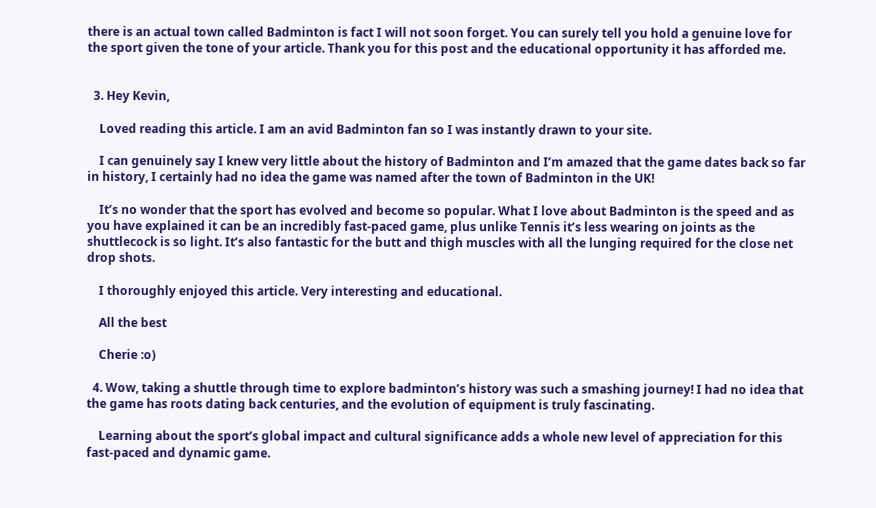there is an actual town called Badminton is fact I will not soon forget. You can surely tell you hold a genuine love for the sport given the tone of your article. Thank you for this post and the educational opportunity it has afforded me.


  3. Hey Kevin,

    Loved reading this article. I am an avid Badminton fan so I was instantly drawn to your site.

    I can genuinely say I knew very little about the history of Badminton and I’m amazed that the game dates back so far in history, I certainly had no idea the game was named after the town of Badminton in the UK!

    It’s no wonder that the sport has evolved and become so popular. What I love about Badminton is the speed and as you have explained it can be an incredibly fast-paced game, plus unlike Tennis it’s less wearing on joints as the shuttlecock is so light. It’s also fantastic for the butt and thigh muscles with all the lunging required for the close net drop shots.

    I thoroughly enjoyed this article. Very interesting and educational.

    All the best

    Cherie :o)

  4. Wow, taking a shuttle through time to explore badminton’s history was such a smashing journey! I had no idea that the game has roots dating back centuries, and the evolution of equipment is truly fascinating.

    Learning about the sport’s global impact and cultural significance adds a whole new level of appreciation for this fast-paced and dynamic game.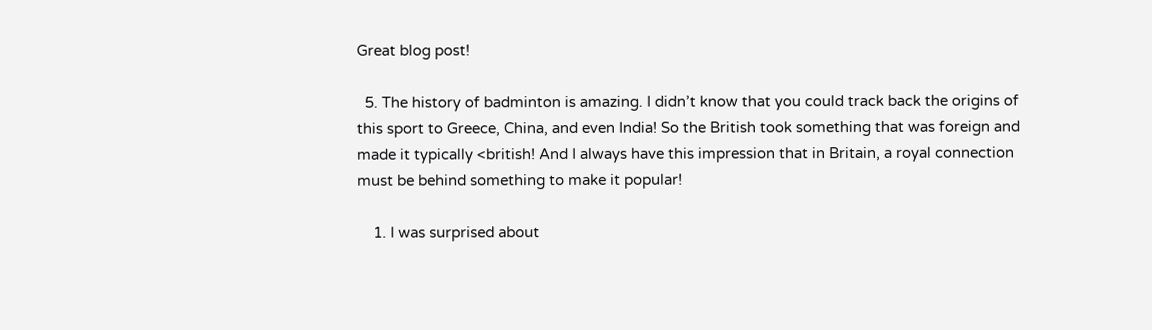Great blog post!

  5. The history of badminton is amazing. I didn’t know that you could track back the origins of this sport to Greece, China, and even India! So the British took something that was foreign and made it typically <british! And I always have this impression that in Britain, a royal connection must be behind something to make it popular!

    1. I was surprised about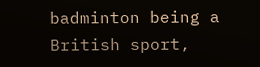badminton being a British sport,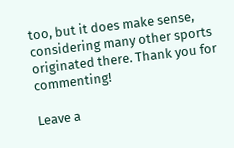too, but it does make sense, considering many other sports originated there. Thank you for commenting!

Leave a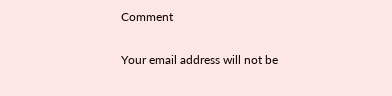Comment

Your email address will not be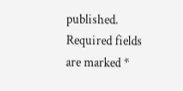published. Required fields are marked *